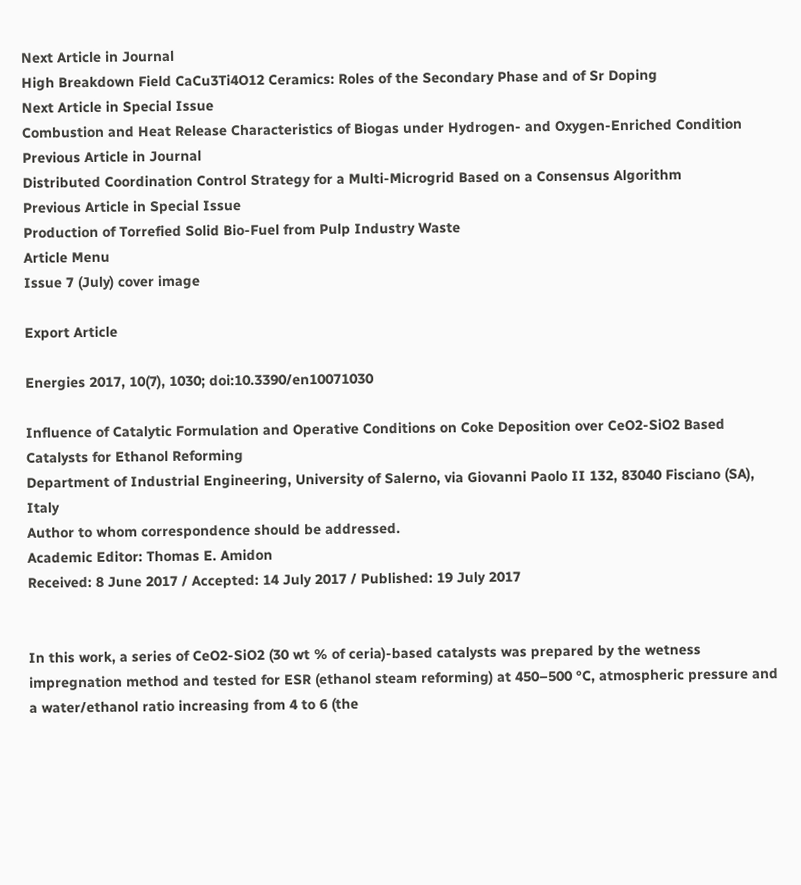Next Article in Journal
High Breakdown Field CaCu3Ti4O12 Ceramics: Roles of the Secondary Phase and of Sr Doping
Next Article in Special Issue
Combustion and Heat Release Characteristics of Biogas under Hydrogen- and Oxygen-Enriched Condition
Previous Article in Journal
Distributed Coordination Control Strategy for a Multi-Microgrid Based on a Consensus Algorithm
Previous Article in Special Issue
Production of Torrefied Solid Bio-Fuel from Pulp Industry Waste
Article Menu
Issue 7 (July) cover image

Export Article

Energies 2017, 10(7), 1030; doi:10.3390/en10071030

Influence of Catalytic Formulation and Operative Conditions on Coke Deposition over CeO2-SiO2 Based Catalysts for Ethanol Reforming
Department of Industrial Engineering, University of Salerno, via Giovanni Paolo II 132, 83040 Fisciano (SA), Italy
Author to whom correspondence should be addressed.
Academic Editor: Thomas E. Amidon
Received: 8 June 2017 / Accepted: 14 July 2017 / Published: 19 July 2017


In this work, a series of CeO2-SiO2 (30 wt % of ceria)-based catalysts was prepared by the wetness impregnation method and tested for ESR (ethanol steam reforming) at 450–500 °C, atmospheric pressure and a water/ethanol ratio increasing from 4 to 6 (the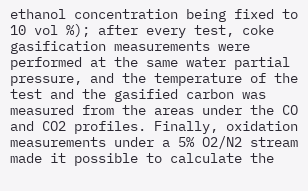ethanol concentration being fixed to 10 vol %); after every test, coke gasification measurements were performed at the same water partial pressure, and the temperature of the test and the gasified carbon was measured from the areas under the CO and CO2 profiles. Finally, oxidation measurements under a 5% O2/N2 stream made it possible to calculate the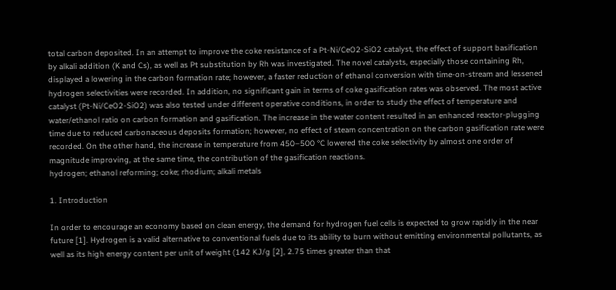total carbon deposited. In an attempt to improve the coke resistance of a Pt-Ni/CeO2-SiO2 catalyst, the effect of support basification by alkali addition (K and Cs), as well as Pt substitution by Rh was investigated. The novel catalysts, especially those containing Rh, displayed a lowering in the carbon formation rate; however, a faster reduction of ethanol conversion with time-on-stream and lessened hydrogen selectivities were recorded. In addition, no significant gain in terms of coke gasification rates was observed. The most active catalyst (Pt-Ni/CeO2-SiO2) was also tested under different operative conditions, in order to study the effect of temperature and water/ethanol ratio on carbon formation and gasification. The increase in the water content resulted in an enhanced reactor-plugging time due to reduced carbonaceous deposits formation; however, no effect of steam concentration on the carbon gasification rate were recorded. On the other hand, the increase in temperature from 450–500 °C lowered the coke selectivity by almost one order of magnitude improving, at the same time, the contribution of the gasification reactions.
hydrogen; ethanol reforming; coke; rhodium; alkali metals

1. Introduction

In order to encourage an economy based on clean energy, the demand for hydrogen fuel cells is expected to grow rapidly in the near future [1]. Hydrogen is a valid alternative to conventional fuels due to its ability to burn without emitting environmental pollutants, as well as its high energy content per unit of weight (142 KJ/g [2], 2.75 times greater than that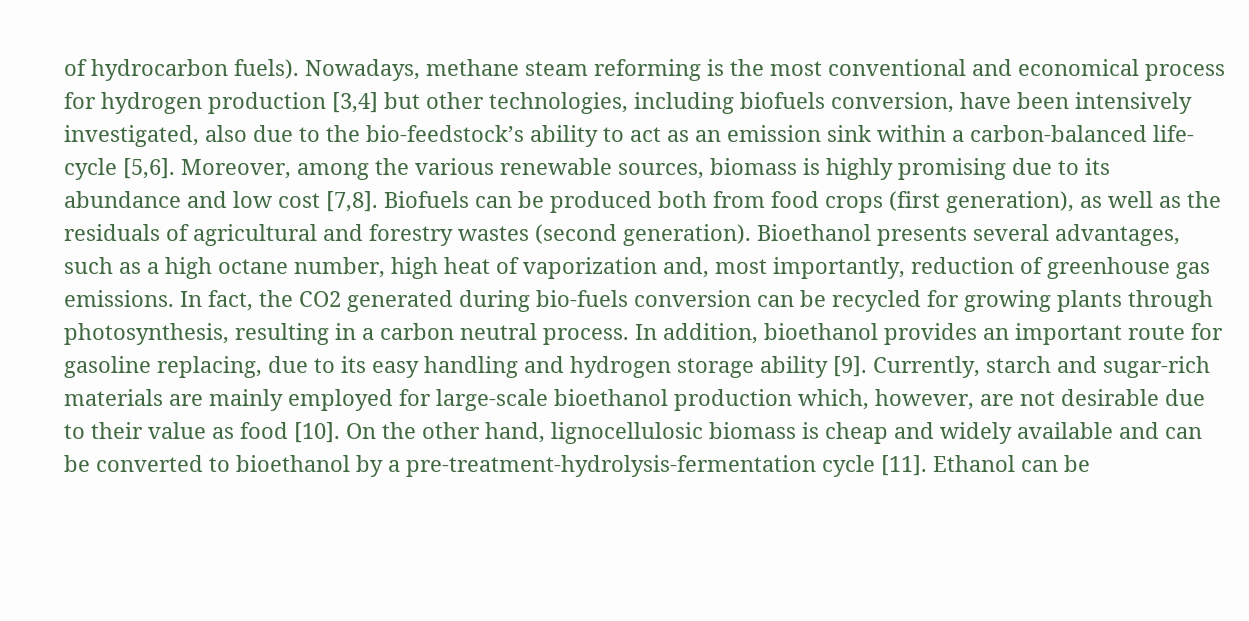of hydrocarbon fuels). Nowadays, methane steam reforming is the most conventional and economical process for hydrogen production [3,4] but other technologies, including biofuels conversion, have been intensively investigated, also due to the bio-feedstock’s ability to act as an emission sink within a carbon-balanced life-cycle [5,6]. Moreover, among the various renewable sources, biomass is highly promising due to its abundance and low cost [7,8]. Biofuels can be produced both from food crops (first generation), as well as the residuals of agricultural and forestry wastes (second generation). Bioethanol presents several advantages, such as a high octane number, high heat of vaporization and, most importantly, reduction of greenhouse gas emissions. In fact, the CO2 generated during bio-fuels conversion can be recycled for growing plants through photosynthesis, resulting in a carbon neutral process. In addition, bioethanol provides an important route for gasoline replacing, due to its easy handling and hydrogen storage ability [9]. Currently, starch and sugar-rich materials are mainly employed for large-scale bioethanol production which, however, are not desirable due to their value as food [10]. On the other hand, lignocellulosic biomass is cheap and widely available and can be converted to bioethanol by a pre-treatment-hydrolysis-fermentation cycle [11]. Ethanol can be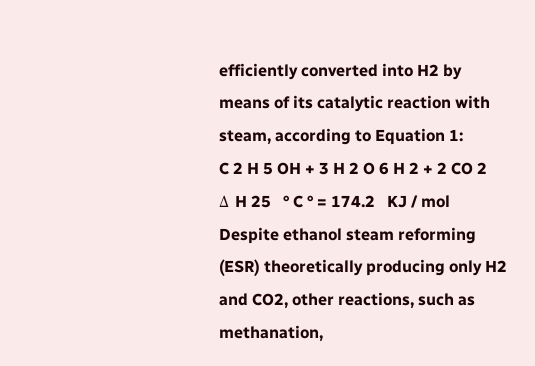efficiently converted into H2 by means of its catalytic reaction with steam, according to Equation 1:
C 2 H 5 OH + 3 H 2 O 6 H 2 + 2 CO 2                    Δ H 25   ° C ° = 174.2   KJ / mol
Despite ethanol steam reforming (ESR) theoretically producing only H2 and CO2, other reactions, such as methanation,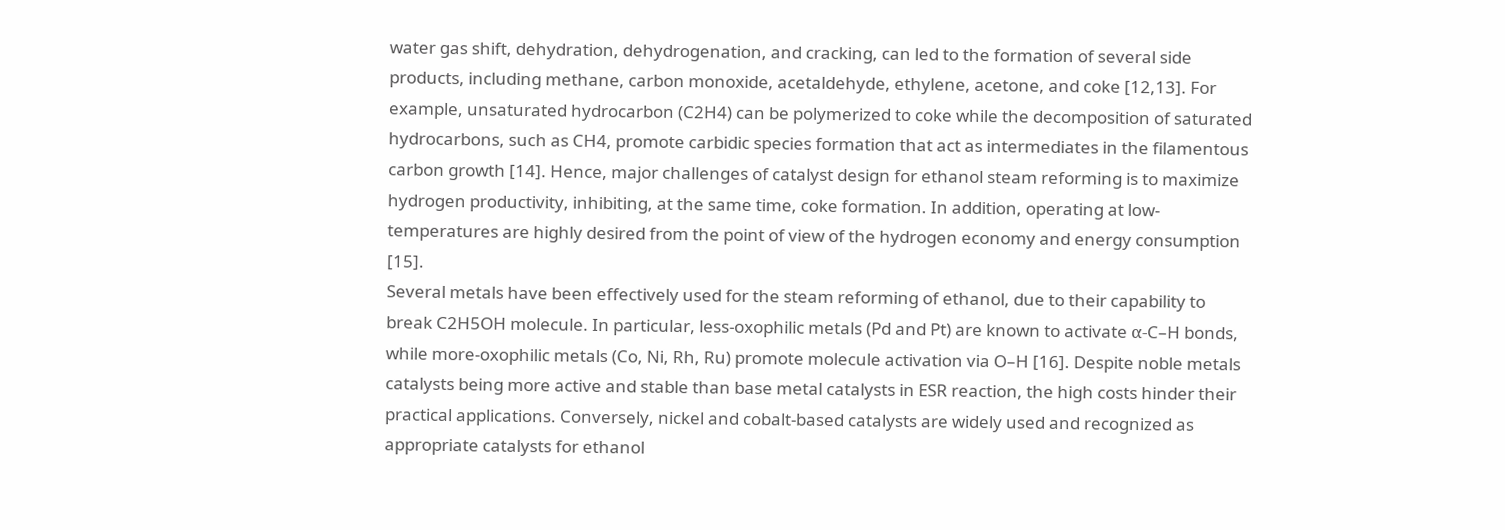water gas shift, dehydration, dehydrogenation, and cracking, can led to the formation of several side products, including methane, carbon monoxide, acetaldehyde, ethylene, acetone, and coke [12,13]. For example, unsaturated hydrocarbon (C2H4) can be polymerized to coke while the decomposition of saturated hydrocarbons, such as CH4, promote carbidic species formation that act as intermediates in the filamentous carbon growth [14]. Hence, major challenges of catalyst design for ethanol steam reforming is to maximize hydrogen productivity, inhibiting, at the same time, coke formation. In addition, operating at low-temperatures are highly desired from the point of view of the hydrogen economy and energy consumption [15].
Several metals have been effectively used for the steam reforming of ethanol, due to their capability to break C2H5OH molecule. In particular, less-oxophilic metals (Pd and Pt) are known to activate α-C–H bonds, while more-oxophilic metals (Co, Ni, Rh, Ru) promote molecule activation via O–H [16]. Despite noble metals catalysts being more active and stable than base metal catalysts in ESR reaction, the high costs hinder their practical applications. Conversely, nickel and cobalt-based catalysts are widely used and recognized as appropriate catalysts for ethanol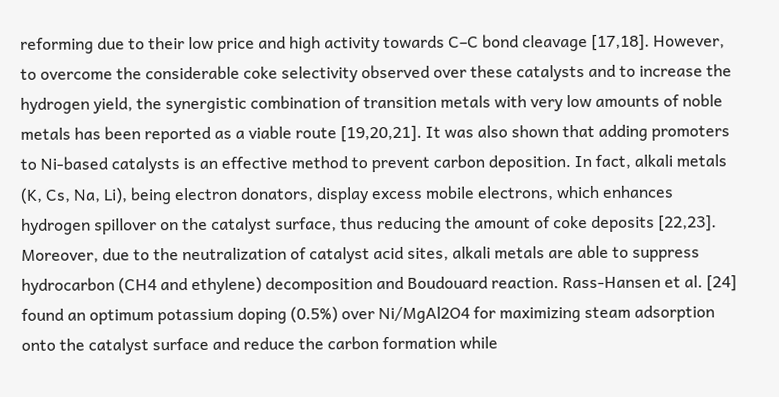reforming due to their low price and high activity towards C–C bond cleavage [17,18]. However, to overcome the considerable coke selectivity observed over these catalysts and to increase the hydrogen yield, the synergistic combination of transition metals with very low amounts of noble metals has been reported as a viable route [19,20,21]. It was also shown that adding promoters to Ni-based catalysts is an effective method to prevent carbon deposition. In fact, alkali metals (K, Cs, Na, Li), being electron donators, display excess mobile electrons, which enhances hydrogen spillover on the catalyst surface, thus reducing the amount of coke deposits [22,23]. Moreover, due to the neutralization of catalyst acid sites, alkali metals are able to suppress hydrocarbon (CH4 and ethylene) decomposition and Boudouard reaction. Rass-Hansen et al. [24] found an optimum potassium doping (0.5%) over Ni/MgAl2O4 for maximizing steam adsorption onto the catalyst surface and reduce the carbon formation while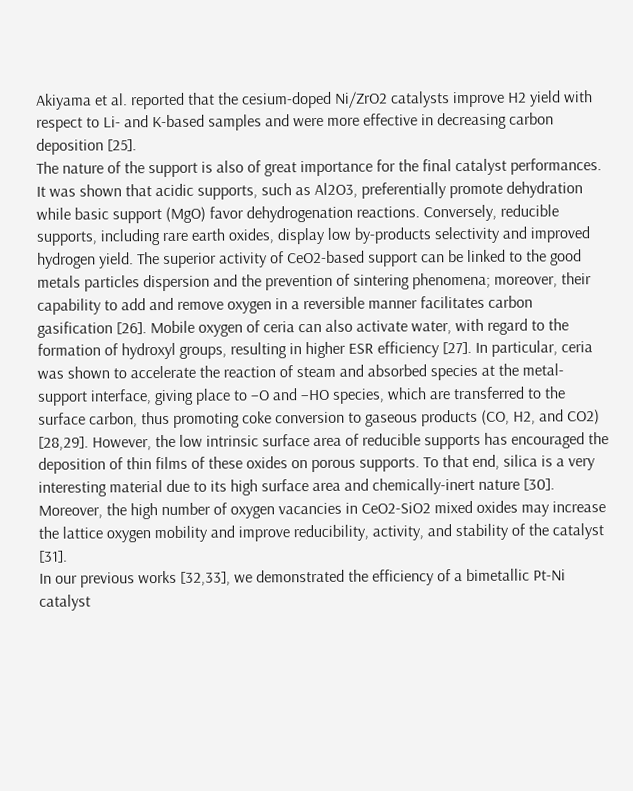Akiyama et al. reported that the cesium-doped Ni/ZrO2 catalysts improve H2 yield with respect to Li- and K-based samples and were more effective in decreasing carbon deposition [25].
The nature of the support is also of great importance for the final catalyst performances. It was shown that acidic supports, such as Al2O3, preferentially promote dehydration while basic support (MgO) favor dehydrogenation reactions. Conversely, reducible supports, including rare earth oxides, display low by-products selectivity and improved hydrogen yield. The superior activity of CeO2-based support can be linked to the good metals particles dispersion and the prevention of sintering phenomena; moreover, their capability to add and remove oxygen in a reversible manner facilitates carbon gasification [26]. Mobile oxygen of ceria can also activate water, with regard to the formation of hydroxyl groups, resulting in higher ESR efficiency [27]. In particular, ceria was shown to accelerate the reaction of steam and absorbed species at the metal-support interface, giving place to –O and –HO species, which are transferred to the surface carbon, thus promoting coke conversion to gaseous products (CO, H2, and CO2) [28,29]. However, the low intrinsic surface area of reducible supports has encouraged the deposition of thin films of these oxides on porous supports. To that end, silica is a very interesting material due to its high surface area and chemically-inert nature [30]. Moreover, the high number of oxygen vacancies in CeO2-SiO2 mixed oxides may increase the lattice oxygen mobility and improve reducibility, activity, and stability of the catalyst [31].
In our previous works [32,33], we demonstrated the efficiency of a bimetallic Pt-Ni catalyst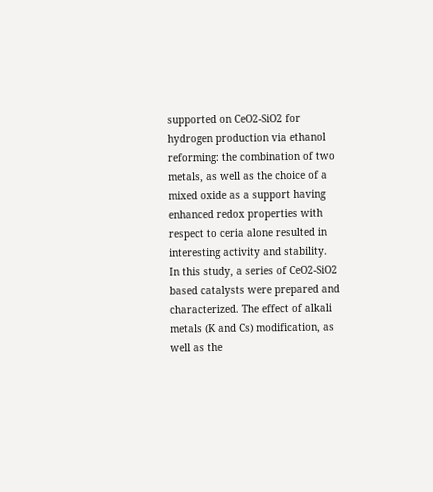supported on CeO2-SiO2 for hydrogen production via ethanol reforming: the combination of two metals, as well as the choice of a mixed oxide as a support having enhanced redox properties with respect to ceria alone resulted in interesting activity and stability.
In this study, a series of CeO2-SiO2 based catalysts were prepared and characterized. The effect of alkali metals (K and Cs) modification, as well as the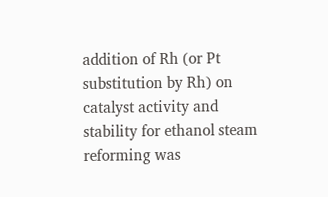addition of Rh (or Pt substitution by Rh) on catalyst activity and stability for ethanol steam reforming was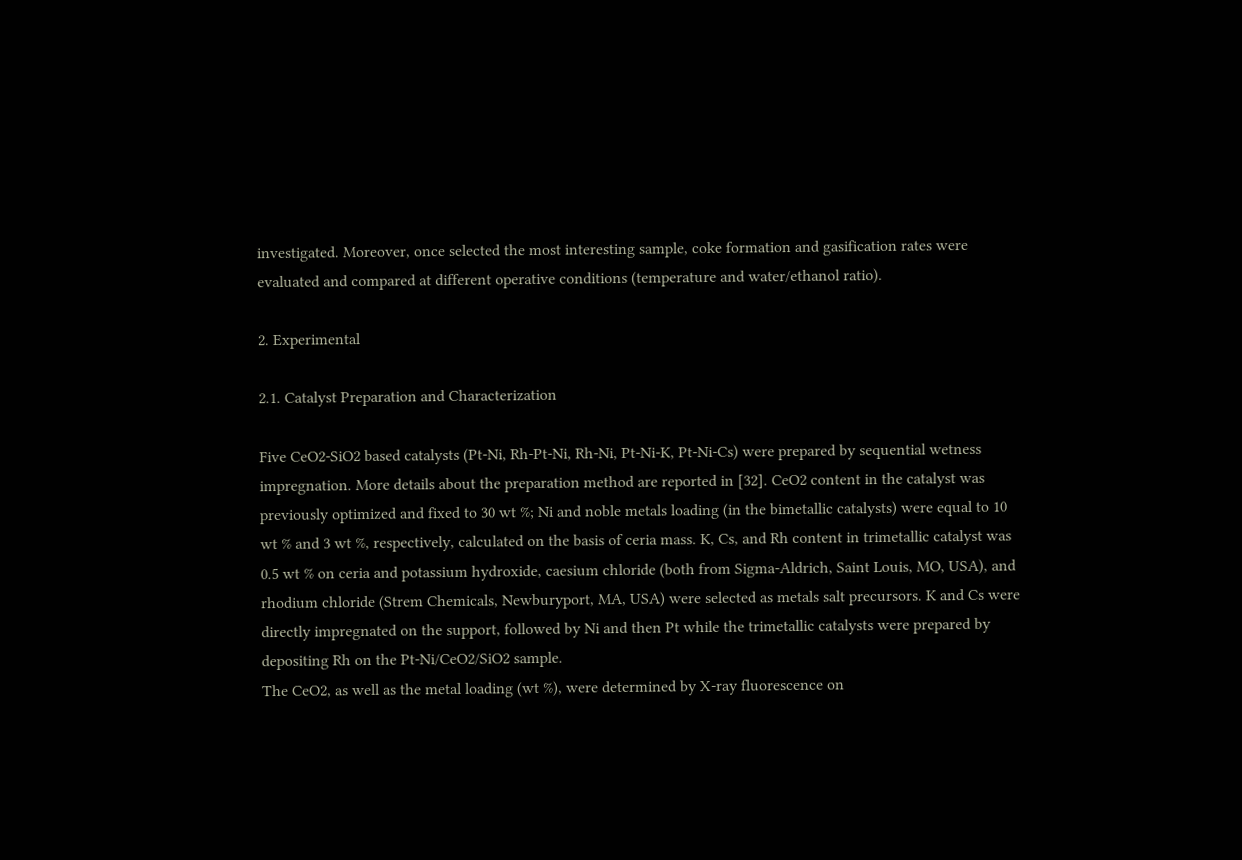investigated. Moreover, once selected the most interesting sample, coke formation and gasification rates were evaluated and compared at different operative conditions (temperature and water/ethanol ratio).

2. Experimental

2.1. Catalyst Preparation and Characterization

Five CeO2-SiO2 based catalysts (Pt-Ni, Rh-Pt-Ni, Rh-Ni, Pt-Ni-K, Pt-Ni-Cs) were prepared by sequential wetness impregnation. More details about the preparation method are reported in [32]. CeO2 content in the catalyst was previously optimized and fixed to 30 wt %; Ni and noble metals loading (in the bimetallic catalysts) were equal to 10 wt % and 3 wt %, respectively, calculated on the basis of ceria mass. K, Cs, and Rh content in trimetallic catalyst was 0.5 wt % on ceria and potassium hydroxide, caesium chloride (both from Sigma-Aldrich, Saint Louis, MO, USA), and rhodium chloride (Strem Chemicals, Newburyport, MA, USA) were selected as metals salt precursors. K and Cs were directly impregnated on the support, followed by Ni and then Pt while the trimetallic catalysts were prepared by depositing Rh on the Pt-Ni/CeO2/SiO2 sample.
The CeO2, as well as the metal loading (wt %), were determined by X-ray fluorescence on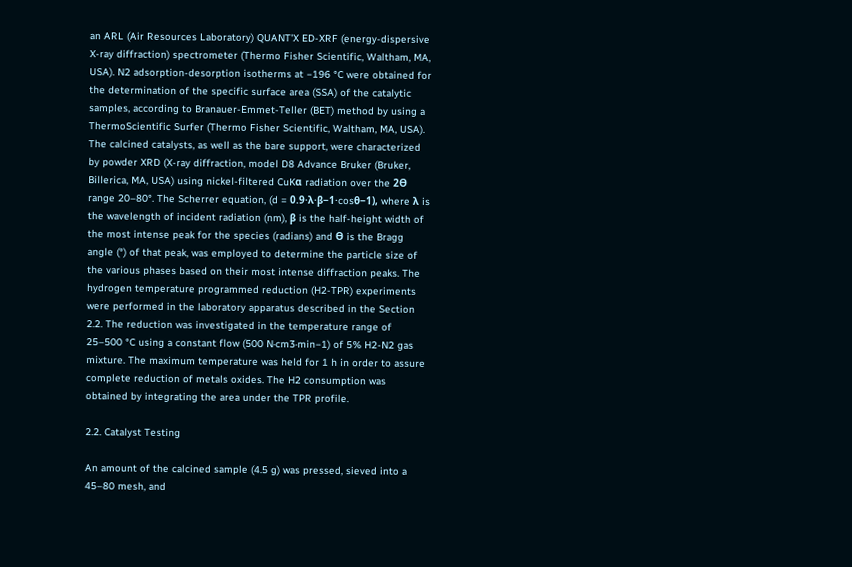an ARL (Air Resources Laboratory) QUANT'X ED-XRF (energy-dispersive X-ray diffraction) spectrometer (Thermo Fisher Scientific, Waltham, MA, USA). N2 adsorption-desorption isotherms at −196 °C were obtained for the determination of the specific surface area (SSA) of the catalytic samples, according to Branauer-Emmet-Teller (BET) method by using a ThermoScientific Surfer (Thermo Fisher Scientific, Waltham, MA, USA). The calcined catalysts, as well as the bare support, were characterized by powder XRD (X-ray diffraction, model D8 Advance Bruker (Bruker, Billerica, MA, USA) using nickel-filtered CuKα radiation over the 2ϴ range 20–80°. The Scherrer equation, (d = 0.9·λ·β−1·cosθ−1), where λ is the wavelength of incident radiation (nm), β is the half-height width of the most intense peak for the species (radians) and ϴ is the Bragg angle (°) of that peak, was employed to determine the particle size of the various phases based on their most intense diffraction peaks. The hydrogen temperature programmed reduction (H2-TPR) experiments were performed in the laboratory apparatus described in the Section 2.2. The reduction was investigated in the temperature range of 25–500 °C using a constant flow (500 N·cm3·min−1) of 5% H2-N2 gas mixture. The maximum temperature was held for 1 h in order to assure complete reduction of metals oxides. The H2 consumption was obtained by integrating the area under the TPR profile.

2.2. Catalyst Testing

An amount of the calcined sample (4.5 g) was pressed, sieved into a 45–80 mesh, and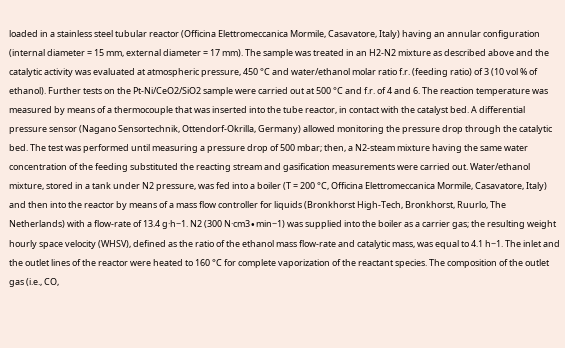loaded in a stainless steel tubular reactor (Officina Elettromeccanica Mormile, Casavatore, Italy) having an annular configuration (internal diameter = 15 mm, external diameter = 17 mm). The sample was treated in an H2-N2 mixture as described above and the catalytic activity was evaluated at atmospheric pressure, 450 °C and water/ethanol molar ratio f.r. (feeding ratio) of 3 (10 vol % of ethanol). Further tests on the Pt-Ni/CeO2/SiO2 sample were carried out at 500 °C and f.r. of 4 and 6. The reaction temperature was measured by means of a thermocouple that was inserted into the tube reactor, in contact with the catalyst bed. A differential pressure sensor (Nagano Sensortechnik, Ottendorf-Okrilla, Germany) allowed monitoring the pressure drop through the catalytic bed. The test was performed until measuring a pressure drop of 500 mbar; then, a N2-steam mixture having the same water concentration of the feeding substituted the reacting stream and gasification measurements were carried out. Water/ethanol mixture, stored in a tank under N2 pressure, was fed into a boiler (T = 200 °C, Officina Elettromeccanica Mormile, Casavatore, Italy) and then into the reactor by means of a mass flow controller for liquids (Bronkhorst High-Tech, Bronkhorst, Ruurlo, The Netherlands) with a flow-rate of 13.4 g·h−1. N2 (300 N·cm3∙min−1) was supplied into the boiler as a carrier gas; the resulting weight hourly space velocity (WHSV), defined as the ratio of the ethanol mass flow-rate and catalytic mass, was equal to 4.1 h−1. The inlet and the outlet lines of the reactor were heated to 160 °C for complete vaporization of the reactant species. The composition of the outlet gas (i.e., CO,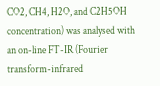CO2, CH4, H2O, and C2H5OH concentration) was analysed with an on-line FT-IR (Fourier transform-infrared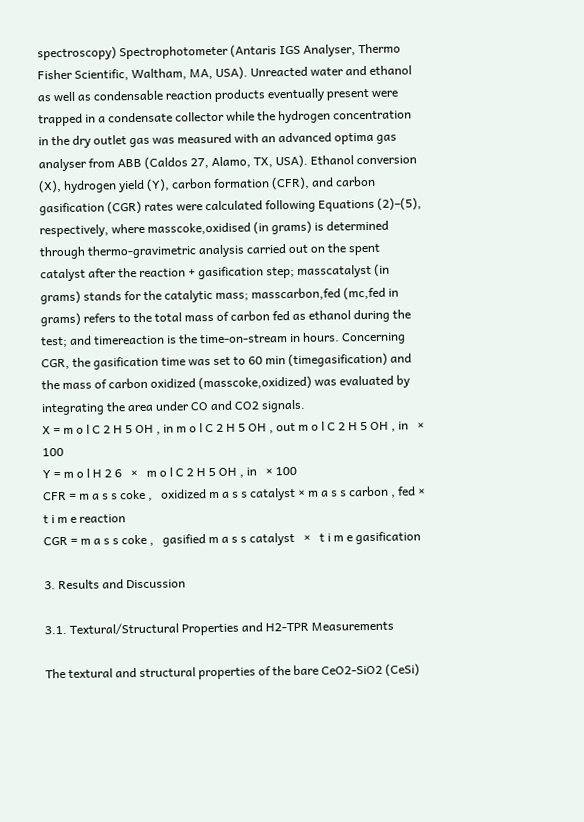spectroscopy) Spectrophotometer (Antaris IGS Analyser, Thermo Fisher Scientific, Waltham, MA, USA). Unreacted water and ethanol as well as condensable reaction products eventually present were trapped in a condensate collector while the hydrogen concentration in the dry outlet gas was measured with an advanced optima gas analyser from ABB (Caldos 27, Alamo, TX, USA). Ethanol conversion (X), hydrogen yield (Y), carbon formation (CFR), and carbon gasification (CGR) rates were calculated following Equations (2)–(5), respectively, where masscoke,oxidised (in grams) is determined through thermo-gravimetric analysis carried out on the spent catalyst after the reaction + gasification step; masscatalyst (in grams) stands for the catalytic mass; masscarbon,fed (mc,fed in grams) refers to the total mass of carbon fed as ethanol during the test; and timereaction is the time-on-stream in hours. Concerning CGR, the gasification time was set to 60 min (timegasification) and the mass of carbon oxidized (masscoke,oxidized) was evaluated by integrating the area under CO and CO2 signals.
X = m o l C 2 H 5 OH , in m o l C 2 H 5 OH , out m o l C 2 H 5 OH , in   ×   100
Y = m o l H 2 6   ×   m o l C 2 H 5 OH , in   × 100
CFR = m a s s coke ,   oxidized m a s s catalyst × m a s s carbon , fed × t i m e reaction
CGR = m a s s coke ,   gasified m a s s catalyst   ×   t i m e gasification

3. Results and Discussion

3.1. Textural/Structural Properties and H2-TPR Measurements

The textural and structural properties of the bare CeO2-SiO2 (CeSi)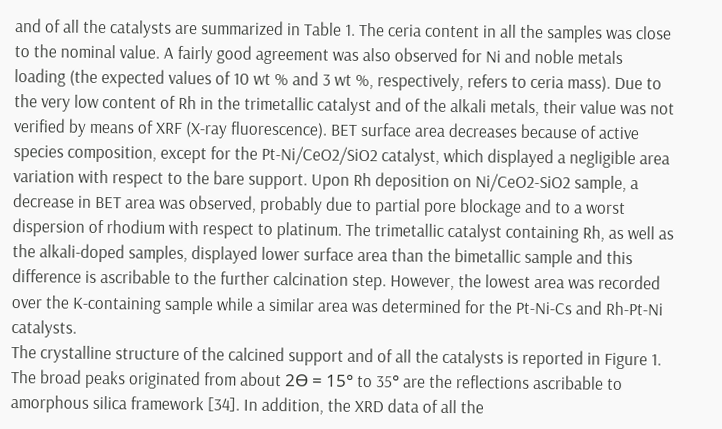and of all the catalysts are summarized in Table 1. The ceria content in all the samples was close to the nominal value. A fairly good agreement was also observed for Ni and noble metals loading (the expected values of 10 wt % and 3 wt %, respectively, refers to ceria mass). Due to the very low content of Rh in the trimetallic catalyst and of the alkali metals, their value was not verified by means of XRF (X-ray fluorescence). BET surface area decreases because of active species composition, except for the Pt-Ni/CeO2/SiO2 catalyst, which displayed a negligible area variation with respect to the bare support. Upon Rh deposition on Ni/CeO2-SiO2 sample, a decrease in BET area was observed, probably due to partial pore blockage and to a worst dispersion of rhodium with respect to platinum. The trimetallic catalyst containing Rh, as well as the alkali-doped samples, displayed lower surface area than the bimetallic sample and this difference is ascribable to the further calcination step. However, the lowest area was recorded over the K-containing sample while a similar area was determined for the Pt-Ni-Cs and Rh-Pt-Ni catalysts.
The crystalline structure of the calcined support and of all the catalysts is reported in Figure 1. The broad peaks originated from about 2ϴ = 15° to 35° are the reflections ascribable to amorphous silica framework [34]. In addition, the XRD data of all the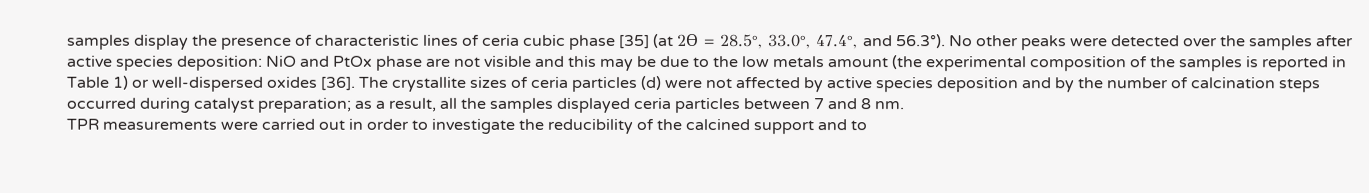samples display the presence of characteristic lines of ceria cubic phase [35] (at 2ϴ = 28.5°, 33.0°, 47.4°, and 56.3°). No other peaks were detected over the samples after active species deposition: NiO and PtOx phase are not visible and this may be due to the low metals amount (the experimental composition of the samples is reported in Table 1) or well-dispersed oxides [36]. The crystallite sizes of ceria particles (d) were not affected by active species deposition and by the number of calcination steps occurred during catalyst preparation; as a result, all the samples displayed ceria particles between 7 and 8 nm.
TPR measurements were carried out in order to investigate the reducibility of the calcined support and to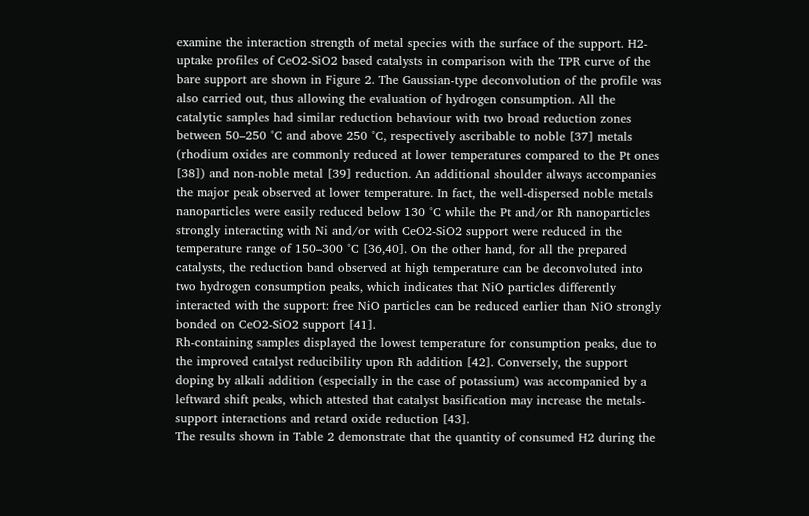examine the interaction strength of metal species with the surface of the support. H2-uptake profiles of CeO2-SiO2 based catalysts in comparison with the TPR curve of the bare support are shown in Figure 2. The Gaussian-type deconvolution of the profile was also carried out, thus allowing the evaluation of hydrogen consumption. All the catalytic samples had similar reduction behaviour with two broad reduction zones between 50–250 °C and above 250 °C, respectively ascribable to noble [37] metals (rhodium oxides are commonly reduced at lower temperatures compared to the Pt ones [38]) and non-noble metal [39] reduction. An additional shoulder always accompanies the major peak observed at lower temperature. In fact, the well-dispersed noble metals nanoparticles were easily reduced below 130 °C while the Pt and/or Rh nanoparticles strongly interacting with Ni and/or with CeO2-SiO2 support were reduced in the temperature range of 150–300 °C [36,40]. On the other hand, for all the prepared catalysts, the reduction band observed at high temperature can be deconvoluted into two hydrogen consumption peaks, which indicates that NiO particles differently interacted with the support: free NiO particles can be reduced earlier than NiO strongly bonded on CeO2-SiO2 support [41].
Rh-containing samples displayed the lowest temperature for consumption peaks, due to the improved catalyst reducibility upon Rh addition [42]. Conversely, the support doping by alkali addition (especially in the case of potassium) was accompanied by a leftward shift peaks, which attested that catalyst basification may increase the metals-support interactions and retard oxide reduction [43].
The results shown in Table 2 demonstrate that the quantity of consumed H2 during the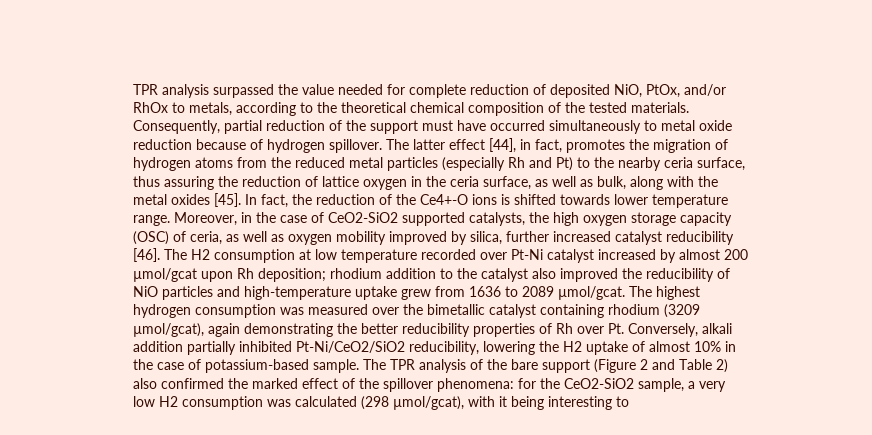TPR analysis surpassed the value needed for complete reduction of deposited NiO, PtOx, and/or RhOx to metals, according to the theoretical chemical composition of the tested materials. Consequently, partial reduction of the support must have occurred simultaneously to metal oxide reduction because of hydrogen spillover. The latter effect [44], in fact, promotes the migration of hydrogen atoms from the reduced metal particles (especially Rh and Pt) to the nearby ceria surface, thus assuring the reduction of lattice oxygen in the ceria surface, as well as bulk, along with the metal oxides [45]. In fact, the reduction of the Ce4+-O ions is shifted towards lower temperature range. Moreover, in the case of CeO2-SiO2 supported catalysts, the high oxygen storage capacity (OSC) of ceria, as well as oxygen mobility improved by silica, further increased catalyst reducibility [46]. The H2 consumption at low temperature recorded over Pt-Ni catalyst increased by almost 200 µmol/gcat upon Rh deposition; rhodium addition to the catalyst also improved the reducibility of NiO particles and high-temperature uptake grew from 1636 to 2089 µmol/gcat. The highest hydrogen consumption was measured over the bimetallic catalyst containing rhodium (3209 µmol/gcat), again demonstrating the better reducibility properties of Rh over Pt. Conversely, alkali addition partially inhibited Pt-Ni/CeO2/SiO2 reducibility, lowering the H2 uptake of almost 10% in the case of potassium-based sample. The TPR analysis of the bare support (Figure 2 and Table 2) also confirmed the marked effect of the spillover phenomena: for the CeO2-SiO2 sample, a very low H2 consumption was calculated (298 µmol/gcat), with it being interesting to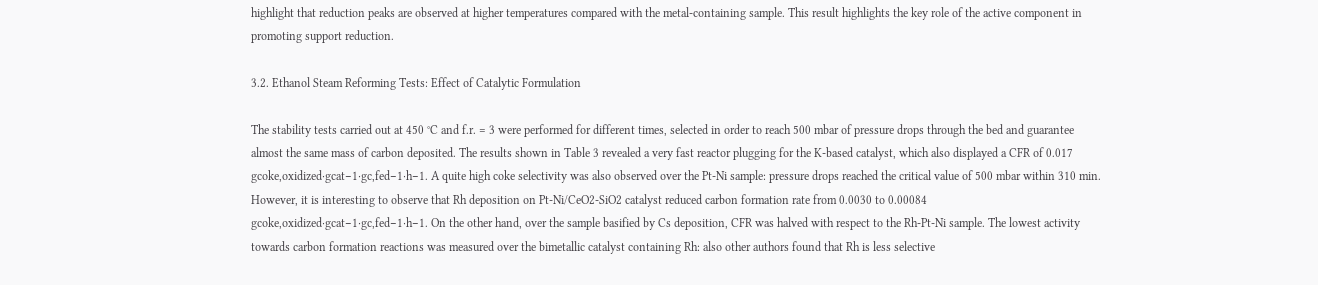highlight that reduction peaks are observed at higher temperatures compared with the metal-containing sample. This result highlights the key role of the active component in promoting support reduction.

3.2. Ethanol Steam Reforming Tests: Effect of Catalytic Formulation

The stability tests carried out at 450 °C and f.r. = 3 were performed for different times, selected in order to reach 500 mbar of pressure drops through the bed and guarantee almost the same mass of carbon deposited. The results shown in Table 3 revealed a very fast reactor plugging for the K-based catalyst, which also displayed a CFR of 0.017 gcoke,oxidized·gcat−1·gc,fed−1·h−1. A quite high coke selectivity was also observed over the Pt-Ni sample: pressure drops reached the critical value of 500 mbar within 310 min. However, it is interesting to observe that Rh deposition on Pt-Ni/CeO2-SiO2 catalyst reduced carbon formation rate from 0.0030 to 0.00084 gcoke,oxidized·gcat−1·gc,fed−1·h−1. On the other hand, over the sample basified by Cs deposition, CFR was halved with respect to the Rh-Pt-Ni sample. The lowest activity towards carbon formation reactions was measured over the bimetallic catalyst containing Rh: also other authors found that Rh is less selective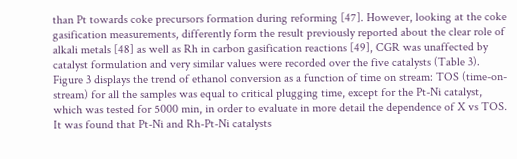than Pt towards coke precursors formation during reforming [47]. However, looking at the coke gasification measurements, differently form the result previously reported about the clear role of alkali metals [48] as well as Rh in carbon gasification reactions [49], CGR was unaffected by catalyst formulation and very similar values were recorded over the five catalysts (Table 3). Figure 3 displays the trend of ethanol conversion as a function of time on stream: TOS (time-on-stream) for all the samples was equal to critical plugging time, except for the Pt-Ni catalyst, which was tested for 5000 min, in order to evaluate in more detail the dependence of X vs TOS. It was found that Pt-Ni and Rh-Pt-Ni catalysts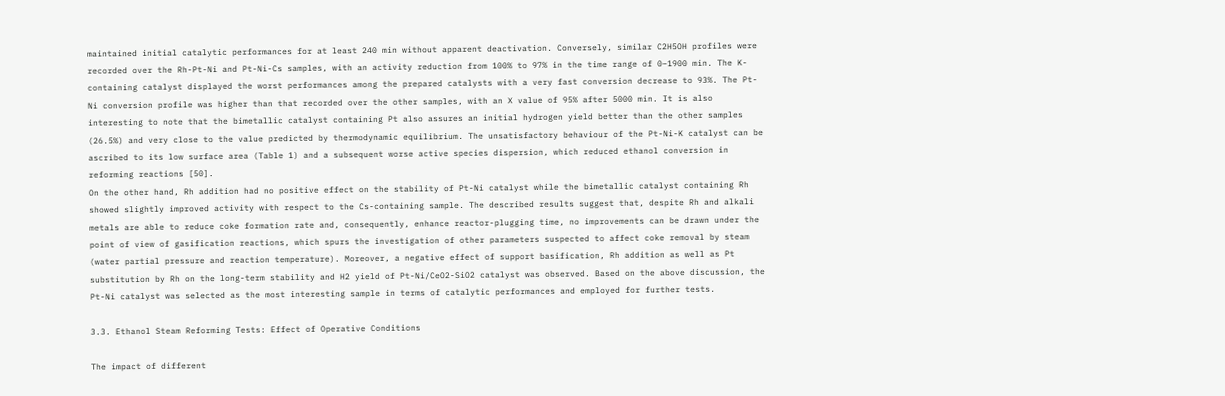maintained initial catalytic performances for at least 240 min without apparent deactivation. Conversely, similar C2H5OH profiles were recorded over the Rh-Pt-Ni and Pt-Ni-Cs samples, with an activity reduction from 100% to 97% in the time range of 0–1900 min. The K-containing catalyst displayed the worst performances among the prepared catalysts with a very fast conversion decrease to 93%. The Pt-Ni conversion profile was higher than that recorded over the other samples, with an X value of 95% after 5000 min. It is also interesting to note that the bimetallic catalyst containing Pt also assures an initial hydrogen yield better than the other samples (26.5%) and very close to the value predicted by thermodynamic equilibrium. The unsatisfactory behaviour of the Pt-Ni-K catalyst can be ascribed to its low surface area (Table 1) and a subsequent worse active species dispersion, which reduced ethanol conversion in reforming reactions [50].
On the other hand, Rh addition had no positive effect on the stability of Pt-Ni catalyst while the bimetallic catalyst containing Rh showed slightly improved activity with respect to the Cs-containing sample. The described results suggest that, despite Rh and alkali metals are able to reduce coke formation rate and, consequently, enhance reactor-plugging time, no improvements can be drawn under the point of view of gasification reactions, which spurs the investigation of other parameters suspected to affect coke removal by steam (water partial pressure and reaction temperature). Moreover, a negative effect of support basification, Rh addition as well as Pt substitution by Rh on the long-term stability and H2 yield of Pt-Ni/CeO2-SiO2 catalyst was observed. Based on the above discussion, the Pt-Ni catalyst was selected as the most interesting sample in terms of catalytic performances and employed for further tests.

3.3. Ethanol Steam Reforming Tests: Effect of Operative Conditions

The impact of different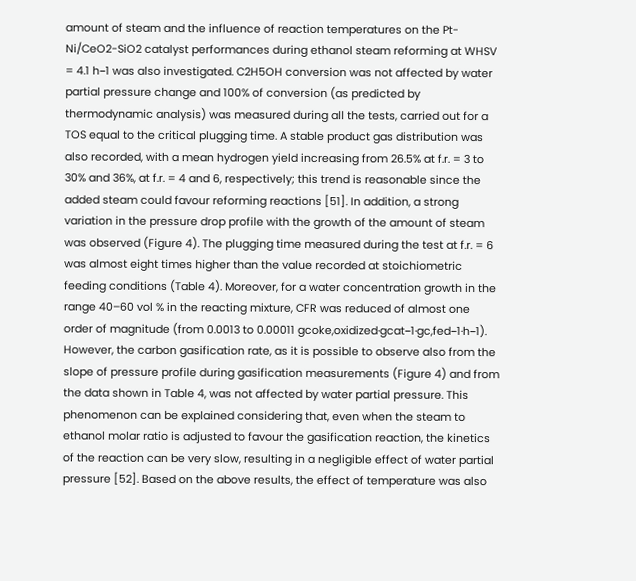amount of steam and the influence of reaction temperatures on the Pt-Ni/CeO2-SiO2 catalyst performances during ethanol steam reforming at WHSV = 4.1 h−1 was also investigated. C2H5OH conversion was not affected by water partial pressure change and 100% of conversion (as predicted by thermodynamic analysis) was measured during all the tests, carried out for a TOS equal to the critical plugging time. A stable product gas distribution was also recorded, with a mean hydrogen yield increasing from 26.5% at f.r. = 3 to 30% and 36%, at f.r. = 4 and 6, respectively; this trend is reasonable since the added steam could favour reforming reactions [51]. In addition, a strong variation in the pressure drop profile with the growth of the amount of steam was observed (Figure 4). The plugging time measured during the test at f.r. = 6 was almost eight times higher than the value recorded at stoichiometric feeding conditions (Table 4). Moreover, for a water concentration growth in the range 40–60 vol % in the reacting mixture, CFR was reduced of almost one order of magnitude (from 0.0013 to 0.00011 gcoke,oxidized·gcat−1·gc,fed−1·h−1). However, the carbon gasification rate, as it is possible to observe also from the slope of pressure profile during gasification measurements (Figure 4) and from the data shown in Table 4, was not affected by water partial pressure. This phenomenon can be explained considering that, even when the steam to ethanol molar ratio is adjusted to favour the gasification reaction, the kinetics of the reaction can be very slow, resulting in a negligible effect of water partial pressure [52]. Based on the above results, the effect of temperature was also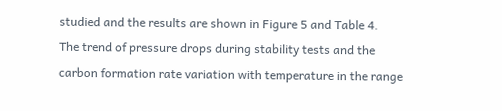studied and the results are shown in Figure 5 and Table 4.
The trend of pressure drops during stability tests and the carbon formation rate variation with temperature in the range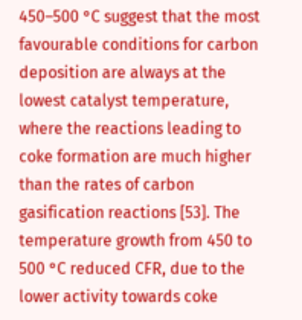450–500 °C suggest that the most favourable conditions for carbon deposition are always at the lowest catalyst temperature, where the reactions leading to coke formation are much higher than the rates of carbon gasification reactions [53]. The temperature growth from 450 to 500 °C reduced CFR, due to the lower activity towards coke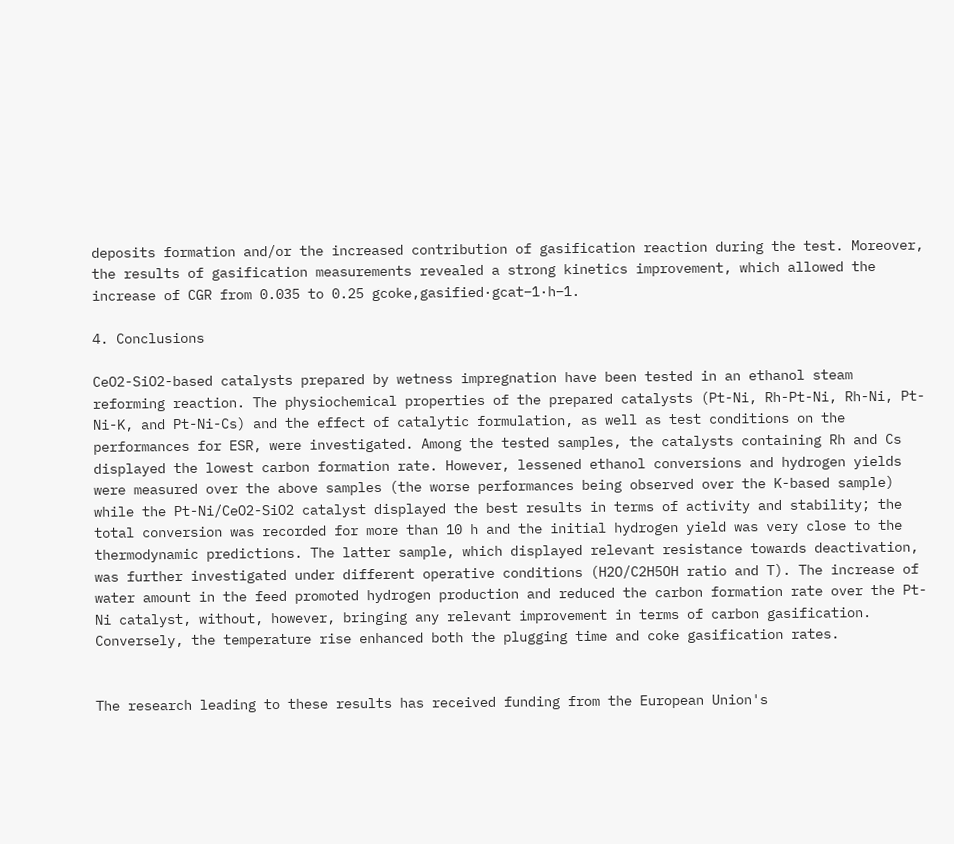deposits formation and/or the increased contribution of gasification reaction during the test. Moreover, the results of gasification measurements revealed a strong kinetics improvement, which allowed the increase of CGR from 0.035 to 0.25 gcoke,gasified·gcat−1·h−1.

4. Conclusions

CeO2-SiO2-based catalysts prepared by wetness impregnation have been tested in an ethanol steam reforming reaction. The physiochemical properties of the prepared catalysts (Pt-Ni, Rh-Pt-Ni, Rh-Ni, Pt-Ni-K, and Pt-Ni-Cs) and the effect of catalytic formulation, as well as test conditions on the performances for ESR, were investigated. Among the tested samples, the catalysts containing Rh and Cs displayed the lowest carbon formation rate. However, lessened ethanol conversions and hydrogen yields were measured over the above samples (the worse performances being observed over the K-based sample) while the Pt-Ni/CeO2-SiO2 catalyst displayed the best results in terms of activity and stability; the total conversion was recorded for more than 10 h and the initial hydrogen yield was very close to the thermodynamic predictions. The latter sample, which displayed relevant resistance towards deactivation, was further investigated under different operative conditions (H2O/C2H5OH ratio and T). The increase of water amount in the feed promoted hydrogen production and reduced the carbon formation rate over the Pt-Ni catalyst, without, however, bringing any relevant improvement in terms of carbon gasification. Conversely, the temperature rise enhanced both the plugging time and coke gasification rates.


The research leading to these results has received funding from the European Union's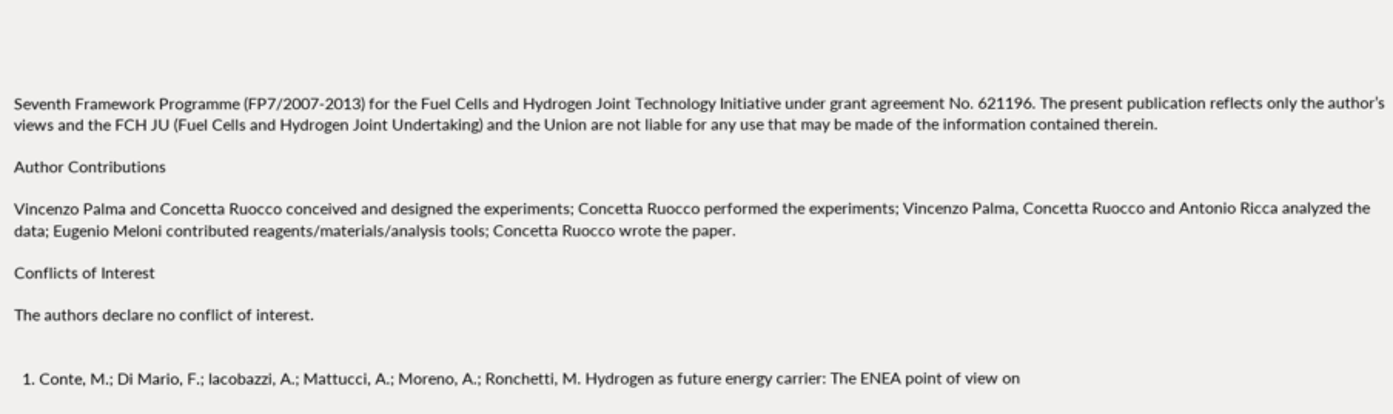Seventh Framework Programme (FP7/2007-2013) for the Fuel Cells and Hydrogen Joint Technology Initiative under grant agreement No. 621196. The present publication reflects only the author’s views and the FCH JU (Fuel Cells and Hydrogen Joint Undertaking) and the Union are not liable for any use that may be made of the information contained therein.

Author Contributions

Vincenzo Palma and Concetta Ruocco conceived and designed the experiments; Concetta Ruocco performed the experiments; Vincenzo Palma, Concetta Ruocco and Antonio Ricca analyzed the data; Eugenio Meloni contributed reagents/materials/analysis tools; Concetta Ruocco wrote the paper.

Conflicts of Interest

The authors declare no conflict of interest.


  1. Conte, M.; Di Mario, F.; Iacobazzi, A.; Mattucci, A.; Moreno, A.; Ronchetti, M. Hydrogen as future energy carrier: The ENEA point of view on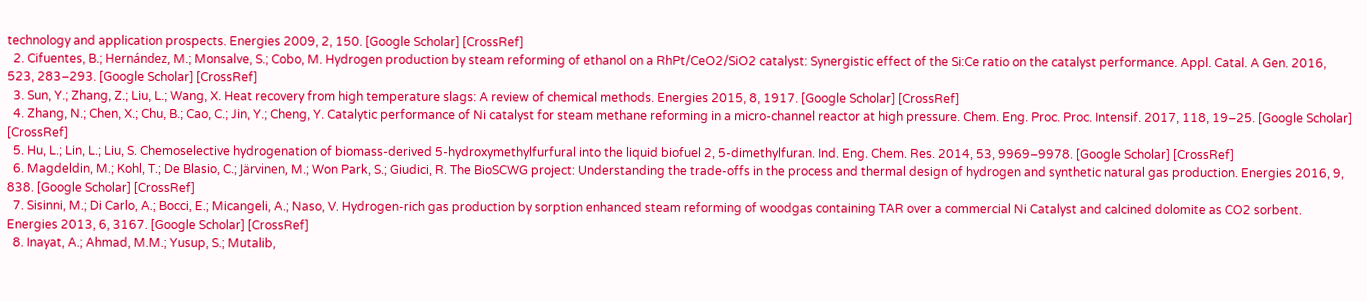technology and application prospects. Energies 2009, 2, 150. [Google Scholar] [CrossRef]
  2. Cifuentes, B.; Hernández, M.; Monsalve, S.; Cobo, M. Hydrogen production by steam reforming of ethanol on a RhPt/CeO2/SiO2 catalyst: Synergistic effect of the Si:Ce ratio on the catalyst performance. Appl. Catal. A Gen. 2016, 523, 283–293. [Google Scholar] [CrossRef]
  3. Sun, Y.; Zhang, Z.; Liu, L.; Wang, X. Heat recovery from high temperature slags: A review of chemical methods. Energies 2015, 8, 1917. [Google Scholar] [CrossRef]
  4. Zhang, N.; Chen, X.; Chu, B.; Cao, C.; Jin, Y.; Cheng, Y. Catalytic performance of Ni catalyst for steam methane reforming in a micro-channel reactor at high pressure. Chem. Eng. Proc. Proc. Intensif. 2017, 118, 19–25. [Google Scholar] [CrossRef]
  5. Hu, L.; Lin, L.; Liu, S. Chemoselective hydrogenation of biomass-derived 5-hydroxymethylfurfural into the liquid biofuel 2, 5-dimethylfuran. Ind. Eng. Chem. Res. 2014, 53, 9969–9978. [Google Scholar] [CrossRef]
  6. Magdeldin, M.; Kohl, T.; De Blasio, C.; Järvinen, M.; Won Park, S.; Giudici, R. The BioSCWG project: Understanding the trade-offs in the process and thermal design of hydrogen and synthetic natural gas production. Energies 2016, 9, 838. [Google Scholar] [CrossRef]
  7. Sisinni, M.; Di Carlo, A.; Bocci, E.; Micangeli, A.; Naso, V. Hydrogen-rich gas production by sorption enhanced steam reforming of woodgas containing TAR over a commercial Ni Catalyst and calcined dolomite as CO2 sorbent. Energies 2013, 6, 3167. [Google Scholar] [CrossRef]
  8. Inayat, A.; Ahmad, M.M.; Yusup, S.; Mutalib,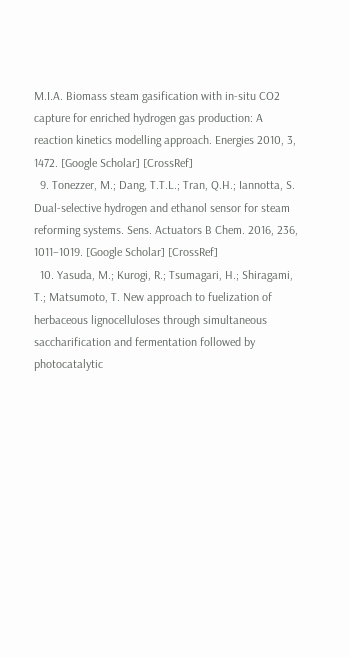M.I.A. Biomass steam gasification with in-situ CO2 capture for enriched hydrogen gas production: A reaction kinetics modelling approach. Energies 2010, 3, 1472. [Google Scholar] [CrossRef]
  9. Tonezzer, M.; Dang, T.T.L.; Tran, Q.H.; Iannotta, S. Dual-selective hydrogen and ethanol sensor for steam reforming systems. Sens. Actuators B Chem. 2016, 236, 1011–1019. [Google Scholar] [CrossRef]
  10. Yasuda, M.; Kurogi, R.; Tsumagari, H.; Shiragami, T.; Matsumoto, T. New approach to fuelization of herbaceous lignocelluloses through simultaneous saccharification and fermentation followed by photocatalytic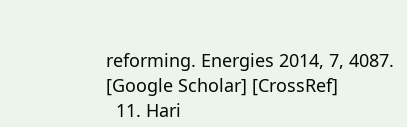reforming. Energies 2014, 7, 4087. [Google Scholar] [CrossRef]
  11. Hari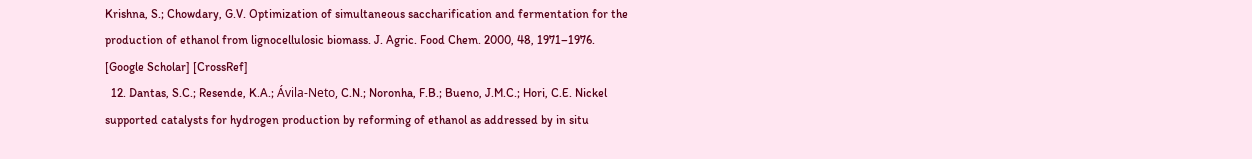Krishna, S.; Chowdary, G.V. Optimization of simultaneous saccharification and fermentation for the production of ethanol from lignocellulosic biomass. J. Agric. Food Chem. 2000, 48, 1971–1976. [Google Scholar] [CrossRef]
  12. Dantas, S.C.; Resende, K.A.; Ávila-Neto, C.N.; Noronha, F.B.; Bueno, J.M.C.; Hori, C.E. Nickel supported catalysts for hydrogen production by reforming of ethanol as addressed by in situ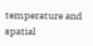temperature and spatial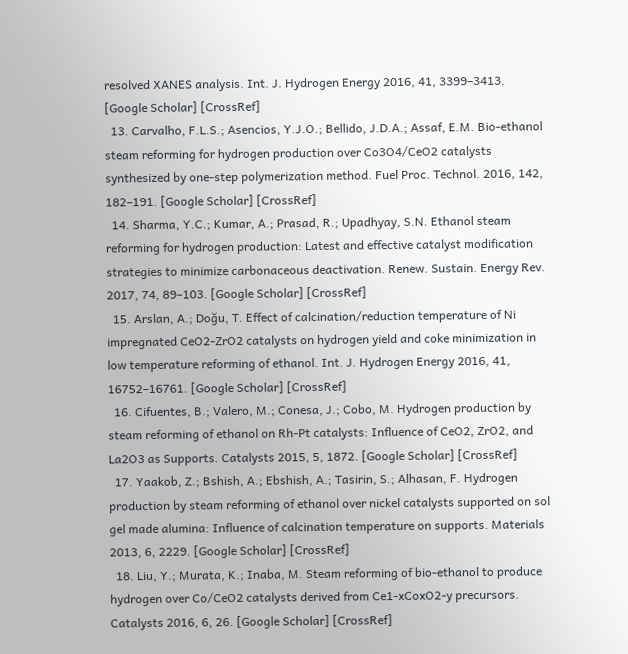resolved XANES analysis. Int. J. Hydrogen Energy 2016, 41, 3399–3413. [Google Scholar] [CrossRef]
  13. Carvalho, F.L.S.; Asencios, Y.J.O.; Bellido, J.D.A.; Assaf, E.M. Bio-ethanol steam reforming for hydrogen production over Co3O4/CeO2 catalysts synthesized by one-step polymerization method. Fuel Proc. Technol. 2016, 142, 182–191. [Google Scholar] [CrossRef]
  14. Sharma, Y.C.; Kumar, A.; Prasad, R.; Upadhyay, S.N. Ethanol steam reforming for hydrogen production: Latest and effective catalyst modification strategies to minimize carbonaceous deactivation. Renew. Sustain. Energy Rev. 2017, 74, 89–103. [Google Scholar] [CrossRef]
  15. Arslan, A.; Doğu, T. Effect of calcination/reduction temperature of Ni impregnated CeO2-ZrO2 catalysts on hydrogen yield and coke minimization in low temperature reforming of ethanol. Int. J. Hydrogen Energy 2016, 41, 16752–16761. [Google Scholar] [CrossRef]
  16. Cifuentes, B.; Valero, M.; Conesa, J.; Cobo, M. Hydrogen production by steam reforming of ethanol on Rh-Pt catalysts: Influence of CeO2, ZrO2, and La2O3 as Supports. Catalysts 2015, 5, 1872. [Google Scholar] [CrossRef]
  17. Yaakob, Z.; Bshish, A.; Ebshish, A.; Tasirin, S.; Alhasan, F. Hydrogen production by steam reforming of ethanol over nickel catalysts supported on sol gel made alumina: Influence of calcination temperature on supports. Materials 2013, 6, 2229. [Google Scholar] [CrossRef]
  18. Liu, Y.; Murata, K.; Inaba, M. Steam reforming of bio-ethanol to produce hydrogen over Co/CeO2 catalysts derived from Ce1-xCoxO2-y precursors. Catalysts 2016, 6, 26. [Google Scholar] [CrossRef]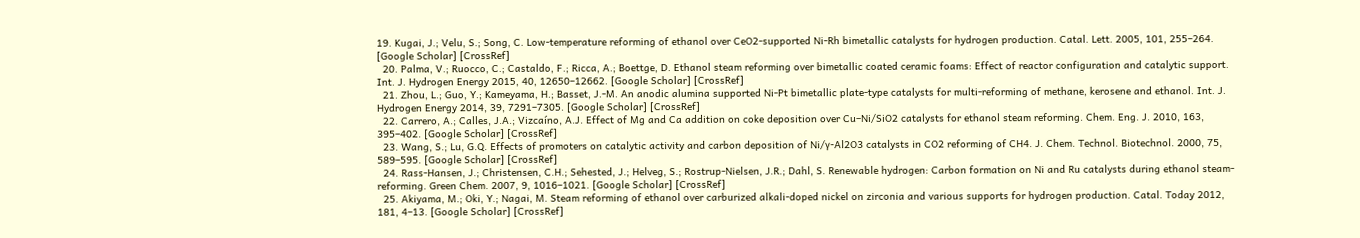19. Kugai, J.; Velu, S.; Song, C. Low-temperature reforming of ethanol over CeO2-supported Ni-Rh bimetallic catalysts for hydrogen production. Catal. Lett. 2005, 101, 255–264. [Google Scholar] [CrossRef]
  20. Palma, V.; Ruocco, C.; Castaldo, F.; Ricca, A.; Boettge, D. Ethanol steam reforming over bimetallic coated ceramic foams: Effect of reactor configuration and catalytic support. Int. J. Hydrogen Energy 2015, 40, 12650–12662. [Google Scholar] [CrossRef]
  21. Zhou, L.; Guo, Y.; Kameyama, H.; Basset, J.-M. An anodic alumina supported Ni-Pt bimetallic plate-type catalysts for multi-reforming of methane, kerosene and ethanol. Int. J. Hydrogen Energy 2014, 39, 7291–7305. [Google Scholar] [CrossRef]
  22. Carrero, A.; Calles, J.A.; Vizcaíno, A.J. Effect of Mg and Ca addition on coke deposition over Cu–Ni/SiO2 catalysts for ethanol steam reforming. Chem. Eng. J. 2010, 163, 395–402. [Google Scholar] [CrossRef]
  23. Wang, S.; Lu, G.Q. Effects of promoters on catalytic activity and carbon deposition of Ni/γ-Al2O3 catalysts in CO2 reforming of CH4. J. Chem. Technol. Biotechnol. 2000, 75, 589–595. [Google Scholar] [CrossRef]
  24. Rass-Hansen, J.; Christensen, C.H.; Sehested, J.; Helveg, S.; Rostrup-Nielsen, J.R.; Dahl, S. Renewable hydrogen: Carbon formation on Ni and Ru catalysts during ethanol steam-reforming. Green Chem. 2007, 9, 1016–1021. [Google Scholar] [CrossRef]
  25. Akiyama, M.; Oki, Y.; Nagai, M. Steam reforming of ethanol over carburized alkali-doped nickel on zirconia and various supports for hydrogen production. Catal. Today 2012, 181, 4–13. [Google Scholar] [CrossRef]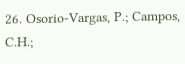26. Osorio-Vargas, P.; Campos, C.H.;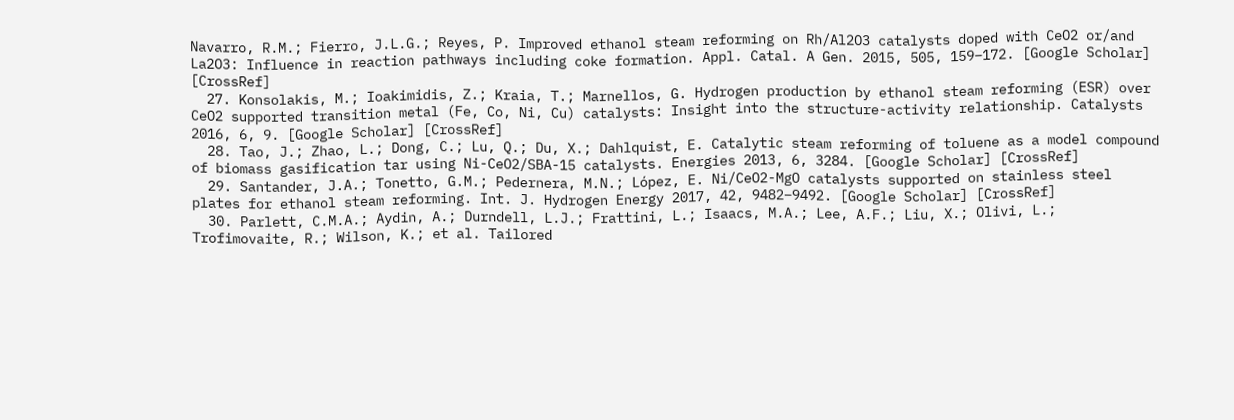Navarro, R.M.; Fierro, J.L.G.; Reyes, P. Improved ethanol steam reforming on Rh/Al2O3 catalysts doped with CeO2 or/and La2O3: Influence in reaction pathways including coke formation. Appl. Catal. A Gen. 2015, 505, 159–172. [Google Scholar] [CrossRef]
  27. Konsolakis, M.; Ioakimidis, Z.; Kraia, T.; Marnellos, G. Hydrogen production by ethanol steam reforming (ESR) over CeO2 supported transition metal (Fe, Co, Ni, Cu) catalysts: Insight into the structure-activity relationship. Catalysts 2016, 6, 9. [Google Scholar] [CrossRef]
  28. Tao, J.; Zhao, L.; Dong, C.; Lu, Q.; Du, X.; Dahlquist, E. Catalytic steam reforming of toluene as a model compound of biomass gasification tar using Ni-CeO2/SBA-15 catalysts. Energies 2013, 6, 3284. [Google Scholar] [CrossRef]
  29. Santander, J.A.; Tonetto, G.M.; Pedernera, M.N.; López, E. Ni/CeO2-MgO catalysts supported on stainless steel plates for ethanol steam reforming. Int. J. Hydrogen Energy 2017, 42, 9482–9492. [Google Scholar] [CrossRef]
  30. Parlett, C.M.A.; Aydin, A.; Durndell, L.J.; Frattini, L.; Isaacs, M.A.; Lee, A.F.; Liu, X.; Olivi, L.; Trofimovaite, R.; Wilson, K.; et al. Tailored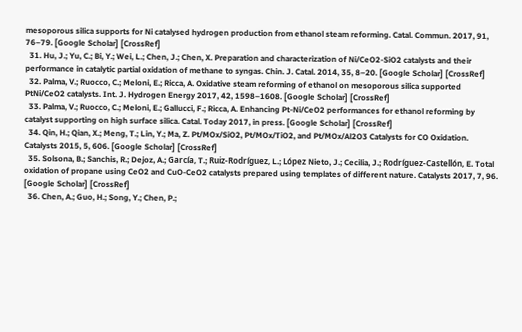mesoporous silica supports for Ni catalysed hydrogen production from ethanol steam reforming. Catal. Commun. 2017, 91, 76–79. [Google Scholar] [CrossRef]
  31. Hu, J.; Yu, C.; Bi, Y.; Wei, L.; Chen, J.; Chen, X. Preparation and characterization of Ni/CeO2-SiO2 catalysts and their performance in catalytic partial oxidation of methane to syngas. Chin. J. Catal. 2014, 35, 8–20. [Google Scholar] [CrossRef]
  32. Palma, V.; Ruocco, C.; Meloni, E.; Ricca, A. Oxidative steam reforming of ethanol on mesoporous silica supported PtNi/CeO2 catalysts. Int. J. Hydrogen Energy 2017, 42, 1598–1608. [Google Scholar] [CrossRef]
  33. Palma, V.; Ruocco, C.; Meloni, E.; Gallucci, F.; Ricca, A. Enhancing Pt-Ni/CeO2 performances for ethanol reforming by catalyst supporting on high surface silica. Catal. Today 2017, in press. [Google Scholar] [CrossRef]
  34. Qin, H.; Qian, X.; Meng, T.; Lin, Y.; Ma, Z. Pt/MOx/SiO2, Pt/MOx/TiO2, and Pt/MOx/Al2O3 Catalysts for CO Oxidation. Catalysts 2015, 5, 606. [Google Scholar] [CrossRef]
  35. Solsona, B.; Sanchis, R.; Dejoz, A.; García, T.; Ruiz-Rodríguez, L.; López Nieto, J.; Cecilia, J.; Rodríguez-Castellón, E. Total oxidation of propane using CeO2 and CuO-CeO2 catalysts prepared using templates of different nature. Catalysts 2017, 7, 96. [Google Scholar] [CrossRef]
  36. Chen, A.; Guo, H.; Song, Y.; Chen, P.;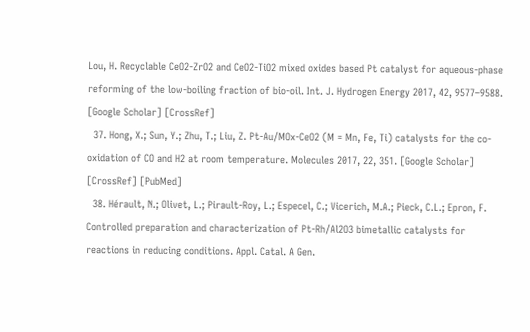Lou, H. Recyclable CeO2-ZrO2 and CeO2-TiO2 mixed oxides based Pt catalyst for aqueous-phase reforming of the low-boiling fraction of bio-oil. Int. J. Hydrogen Energy 2017, 42, 9577–9588. [Google Scholar] [CrossRef]
  37. Hong, X.; Sun, Y.; Zhu, T.; Liu, Z. Pt-Au/MOx-CeO2 (M = Mn, Fe, Ti) catalysts for the co-oxidation of CO and H2 at room temperature. Molecules 2017, 22, 351. [Google Scholar] [CrossRef] [PubMed]
  38. Hérault, N.; Olivet, L.; Pirault-Roy, L.; Especel, C.; Vicerich, M.A.; Pieck, C.L.; Epron, F. Controlled preparation and characterization of Pt-Rh/Al2O3 bimetallic catalysts for reactions in reducing conditions. Appl. Catal. A Gen.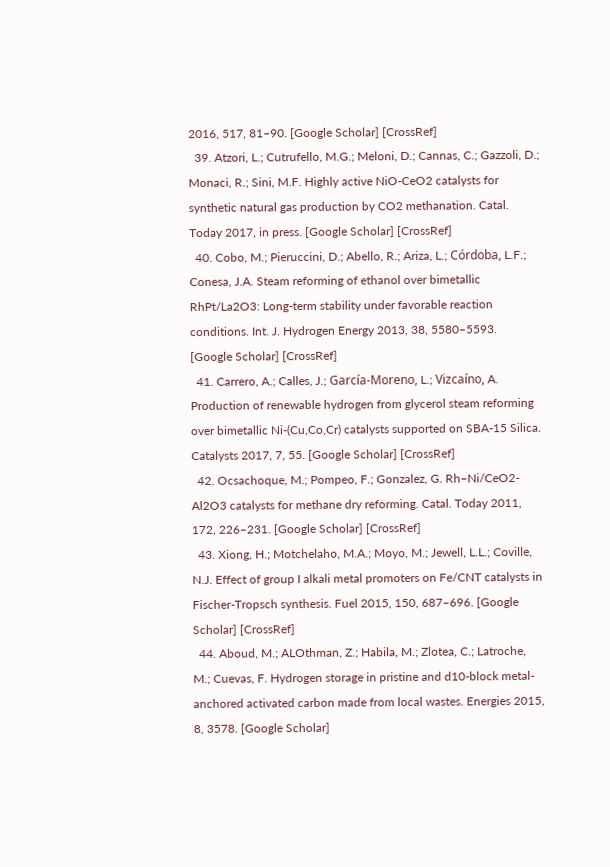2016, 517, 81–90. [Google Scholar] [CrossRef]
  39. Atzori, L.; Cutrufello, M.G.; Meloni, D.; Cannas, C.; Gazzoli, D.; Monaci, R.; Sini, M.F. Highly active NiO-CeO2 catalysts for synthetic natural gas production by CO2 methanation. Catal. Today 2017, in press. [Google Scholar] [CrossRef]
  40. Cobo, M.; Pieruccini, D.; Abello, R.; Ariza, L.; Córdoba, L.F.; Conesa, J.A. Steam reforming of ethanol over bimetallic RhPt/La2O3: Long-term stability under favorable reaction conditions. Int. J. Hydrogen Energy 2013, 38, 5580–5593. [Google Scholar] [CrossRef]
  41. Carrero, A.; Calles, J.; García-Moreno, L.; Vizcaíno, A. Production of renewable hydrogen from glycerol steam reforming over bimetallic Ni-(Cu,Co,Cr) catalysts supported on SBA-15 Silica. Catalysts 2017, 7, 55. [Google Scholar] [CrossRef]
  42. Ocsachoque, M.; Pompeo, F.; Gonzalez, G. Rh–Ni/CeO2-Al2O3 catalysts for methane dry reforming. Catal. Today 2011, 172, 226–231. [Google Scholar] [CrossRef]
  43. Xiong, H.; Motchelaho, M.A.; Moyo, M.; Jewell, L.L.; Coville, N.J. Effect of group I alkali metal promoters on Fe/CNT catalysts in Fischer-Tropsch synthesis. Fuel 2015, 150, 687–696. [Google Scholar] [CrossRef]
  44. Aboud, M.; ALOthman, Z.; Habila, M.; Zlotea, C.; Latroche, M.; Cuevas, F. Hydrogen storage in pristine and d10-block metal-anchored activated carbon made from local wastes. Energies 2015, 8, 3578. [Google Scholar]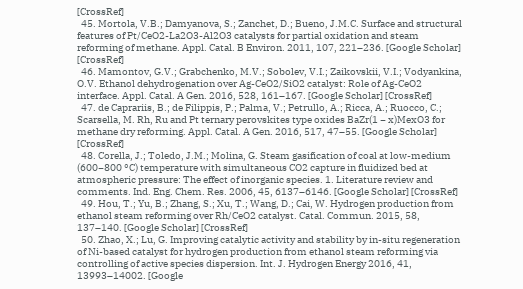[CrossRef]
  45. Mortola, V.B.; Damyanova, S.; Zanchet, D.; Bueno, J.M.C. Surface and structural features of Pt/CeO2-La2O3-Al2O3 catalysts for partial oxidation and steam reforming of methane. Appl. Catal. B Environ. 2011, 107, 221–236. [Google Scholar] [CrossRef]
  46. Mamontov, G.V.; Grabchenko, M.V.; Sobolev, V.I.; Zaikovskii, V.I.; Vodyankina, O.V. Ethanol dehydrogenation over Ag-CeO2/SiO2 catalyst: Role of Ag-CeO2 interface. Appl. Catal. A Gen. 2016, 528, 161–167. [Google Scholar] [CrossRef]
  47. de Caprariis, B.; de Filippis, P.; Palma, V.; Petrullo, A.; Ricca, A.; Ruocco, C.; Scarsella, M. Rh, Ru and Pt ternary perovskites type oxides BaZr(1 − x)MexO3 for methane dry reforming. Appl. Catal. A Gen. 2016, 517, 47–55. [Google Scholar] [CrossRef]
  48. Corella, J.; Toledo, J.M.; Molina, G. Steam gasification of coal at low-medium (600−800 °C) temperature with simultaneous CO2 capture in fluidized bed at atmospheric pressure: The effect of inorganic species. 1. Literature review and comments. Ind. Eng. Chem. Res. 2006, 45, 6137–6146. [Google Scholar] [CrossRef]
  49. Hou, T.; Yu, B.; Zhang, S.; Xu, T.; Wang, D.; Cai, W. Hydrogen production from ethanol steam reforming over Rh/CeO2 catalyst. Catal. Commun. 2015, 58, 137–140. [Google Scholar] [CrossRef]
  50. Zhao, X.; Lu, G. Improving catalytic activity and stability by in-situ regeneration of Ni-based catalyst for hydrogen production from ethanol steam reforming via controlling of active species dispersion. Int. J. Hydrogen Energy 2016, 41, 13993–14002. [Google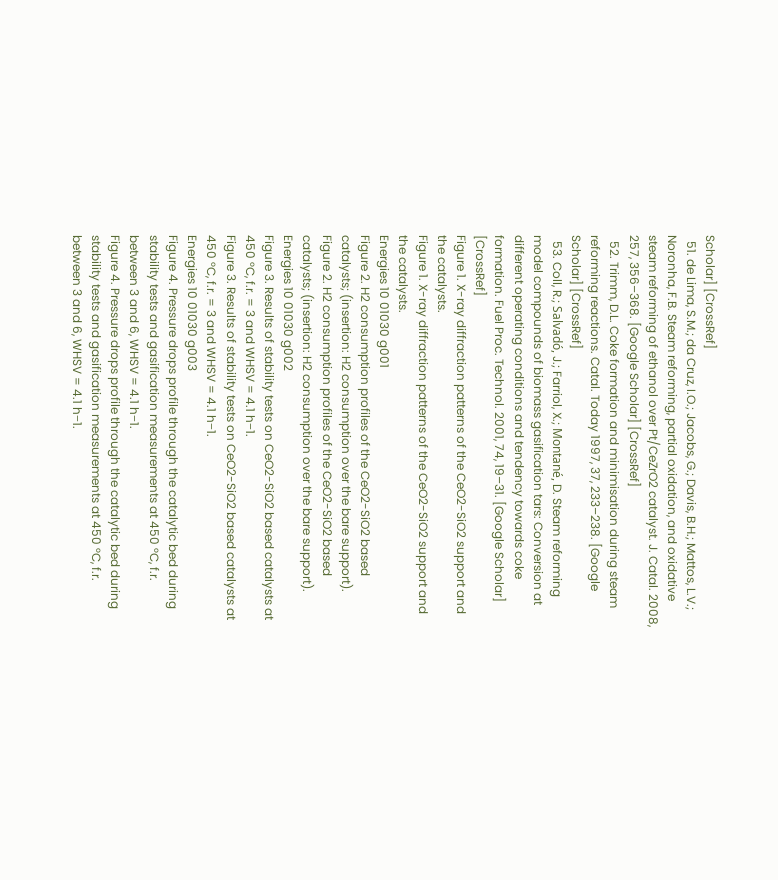Scholar] [CrossRef]
  51. de Lima, S.M.; da Cruz, I.O.; Jacobs, G.; Davis, B.H.; Mattos, L.V.; Noronha, F.B. Steam reforming, partial oxidation, and oxidative steam reforming of ethanol over Pt/CeZrO2 catalyst. J. Catal. 2008, 257, 356–368. [Google Scholar] [CrossRef]
  52. Trimm, D.L. Coke formation and minimisation during steam reforming reactions. Catal. Today 1997, 37, 233–238. [Google Scholar] [CrossRef]
  53. Coll, R.; Salvadó, J.; Farriol, X.; Montané, D. Steam reforming model compounds of biomass gasification tars: Conversion at different operating conditions and tendency towards coke formation. Fuel Proc. Technol. 2001, 74, 19–31. [Google Scholar] [CrossRef]
Figure 1. X-ray diffraction patterns of the CeO2-SiO2 support and the catalysts.
Figure 1. X-ray diffraction patterns of the CeO2-SiO2 support and the catalysts.
Energies 10 01030 g001
Figure 2. H2 consumption profiles of the CeO2-SiO2 based catalysts; (insertion: H2 consumption over the bare support).
Figure 2. H2 consumption profiles of the CeO2-SiO2 based catalysts; (insertion: H2 consumption over the bare support).
Energies 10 01030 g002
Figure 3. Results of stability tests on CeO2-SiO2 based catalysts at 450 °C, f.r. = 3 and WHSV = 4.1 h−1.
Figure 3. Results of stability tests on CeO2-SiO2 based catalysts at 450 °C, f.r. = 3 and WHSV = 4.1 h−1.
Energies 10 01030 g003
Figure 4. Pressure drops profile through the catalytic bed during stability tests and gasification measurements at 450 °C, f.r. between 3 and 6, WHSV = 4.1 h−1.
Figure 4. Pressure drops profile through the catalytic bed during stability tests and gasification measurements at 450 °C, f.r. between 3 and 6, WHSV = 4.1 h−1.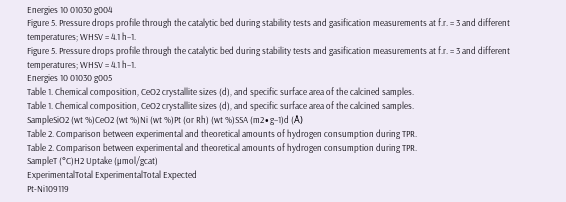Energies 10 01030 g004
Figure 5. Pressure drops profile through the catalytic bed during stability tests and gasification measurements at f.r. = 3 and different temperatures; WHSV = 4.1 h−1.
Figure 5. Pressure drops profile through the catalytic bed during stability tests and gasification measurements at f.r. = 3 and different temperatures; WHSV = 4.1 h−1.
Energies 10 01030 g005
Table 1. Chemical composition, CeO2 crystallite sizes (d), and specific surface area of the calcined samples.
Table 1. Chemical composition, CeO2 crystallite sizes (d), and specific surface area of the calcined samples.
SampleSiO2 (wt %)CeO2 (wt %)Ni (wt %)Pt (or Rh) (wt %)SSA (m2∙g−1)d (Å)
Table 2. Comparison between experimental and theoretical amounts of hydrogen consumption during TPR.
Table 2. Comparison between experimental and theoretical amounts of hydrogen consumption during TPR.
SampleT (°C)H2 Uptake (µmol/gcat)
ExperimentalTotal ExperimentalTotal Expected
Pt-Ni109119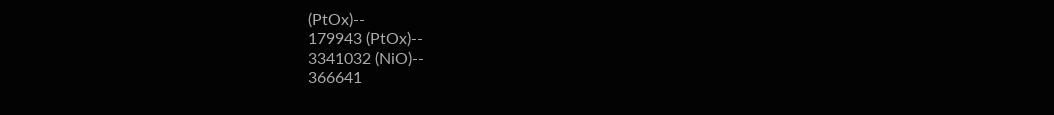(PtOx)--
179943 (PtOx)--
3341032 (NiO)--
366641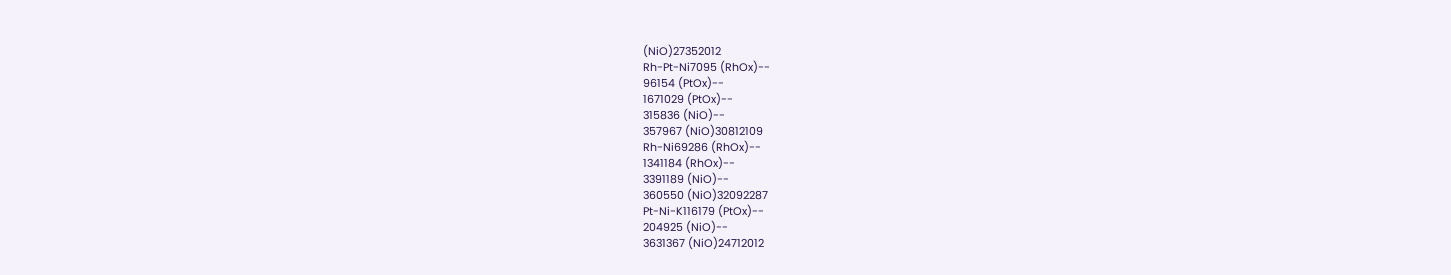(NiO)27352012
Rh-Pt-Ni7095 (RhOx)--
96154 (PtOx)--
1671029 (PtOx)--
315836 (NiO)--
357967 (NiO)30812109
Rh-Ni69286 (RhOx)--
1341184 (RhOx)--
3391189 (NiO)--
360550 (NiO)32092287
Pt-Ni-K116179 (PtOx)--
204925 (NiO)--
3631367 (NiO)24712012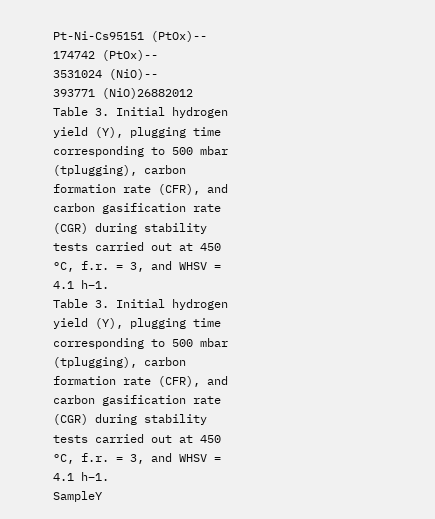Pt-Ni-Cs95151 (PtOx)--
174742 (PtOx)--
3531024 (NiO)--
393771 (NiO)26882012
Table 3. Initial hydrogen yield (Y), plugging time corresponding to 500 mbar (tplugging), carbon formation rate (CFR), and carbon gasification rate (CGR) during stability tests carried out at 450 °C, f.r. = 3, and WHSV = 4.1 h−1.
Table 3. Initial hydrogen yield (Y), plugging time corresponding to 500 mbar (tplugging), carbon formation rate (CFR), and carbon gasification rate (CGR) during stability tests carried out at 450 °C, f.r. = 3, and WHSV = 4.1 h−1.
SampleY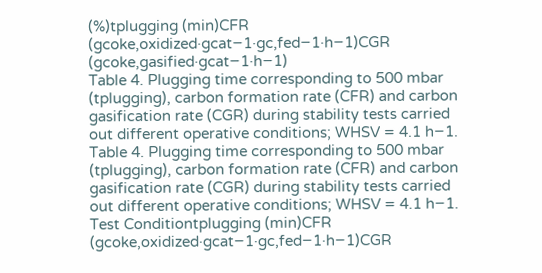(%)tplugging (min)CFR (gcoke,oxidized·gcat−1·gc,fed−1·h−1)CGR (gcoke,gasified·gcat−1·h−1)
Table 4. Plugging time corresponding to 500 mbar (tplugging), carbon formation rate (CFR) and carbon gasification rate (CGR) during stability tests carried out different operative conditions; WHSV = 4.1 h−1.
Table 4. Plugging time corresponding to 500 mbar (tplugging), carbon formation rate (CFR) and carbon gasification rate (CGR) during stability tests carried out different operative conditions; WHSV = 4.1 h−1.
Test Conditiontplugging (min)CFR (gcoke,oxidized·gcat−1·gc,fed−1·h−1)CGR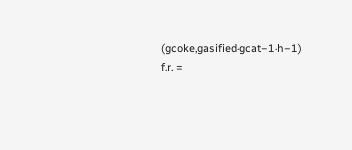(gcoke,gasified·gcat−1·h−1)
f.r. =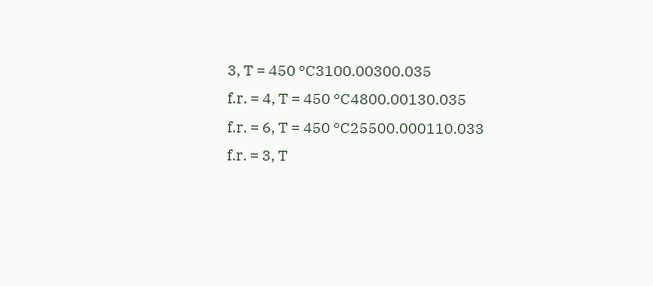3, T = 450 °C3100.00300.035
f.r. = 4, T = 450 °C4800.00130.035
f.r. = 6, T = 450 °C25500.000110.033
f.r. = 3, T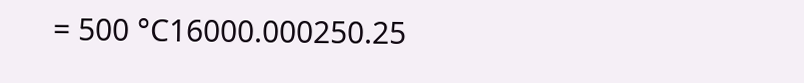= 500 °C16000.000250.25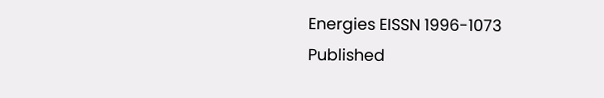Energies EISSN 1996-1073 Published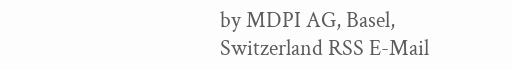by MDPI AG, Basel, Switzerland RSS E-Mail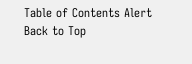Table of Contents Alert
Back to Top